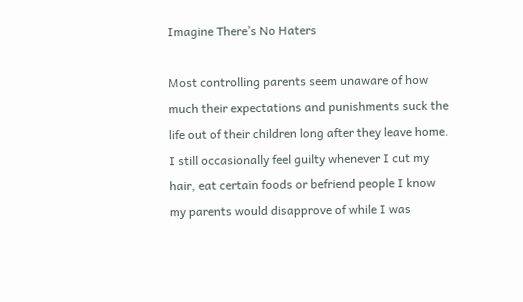Imagine There’s No Haters

Most controlling parents seem unaware of how much their expectations and punishments suck the life out of their children long after they leave home. I still occasionally feel guilty whenever I cut my hair, eat certain foods or befriend people I know my parents would disapprove of while I was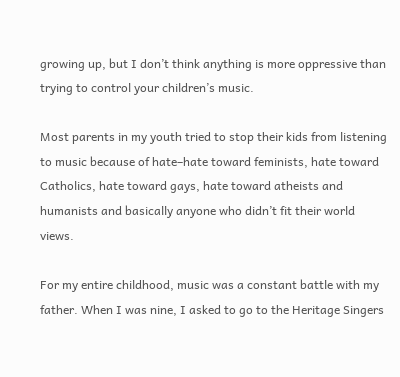growing up, but I don’t think anything is more oppressive than trying to control your children’s music.

Most parents in my youth tried to stop their kids from listening to music because of hate–hate toward feminists, hate toward Catholics, hate toward gays, hate toward atheists and humanists and basically anyone who didn’t fit their world views.

For my entire childhood, music was a constant battle with my father. When I was nine, I asked to go to the Heritage Singers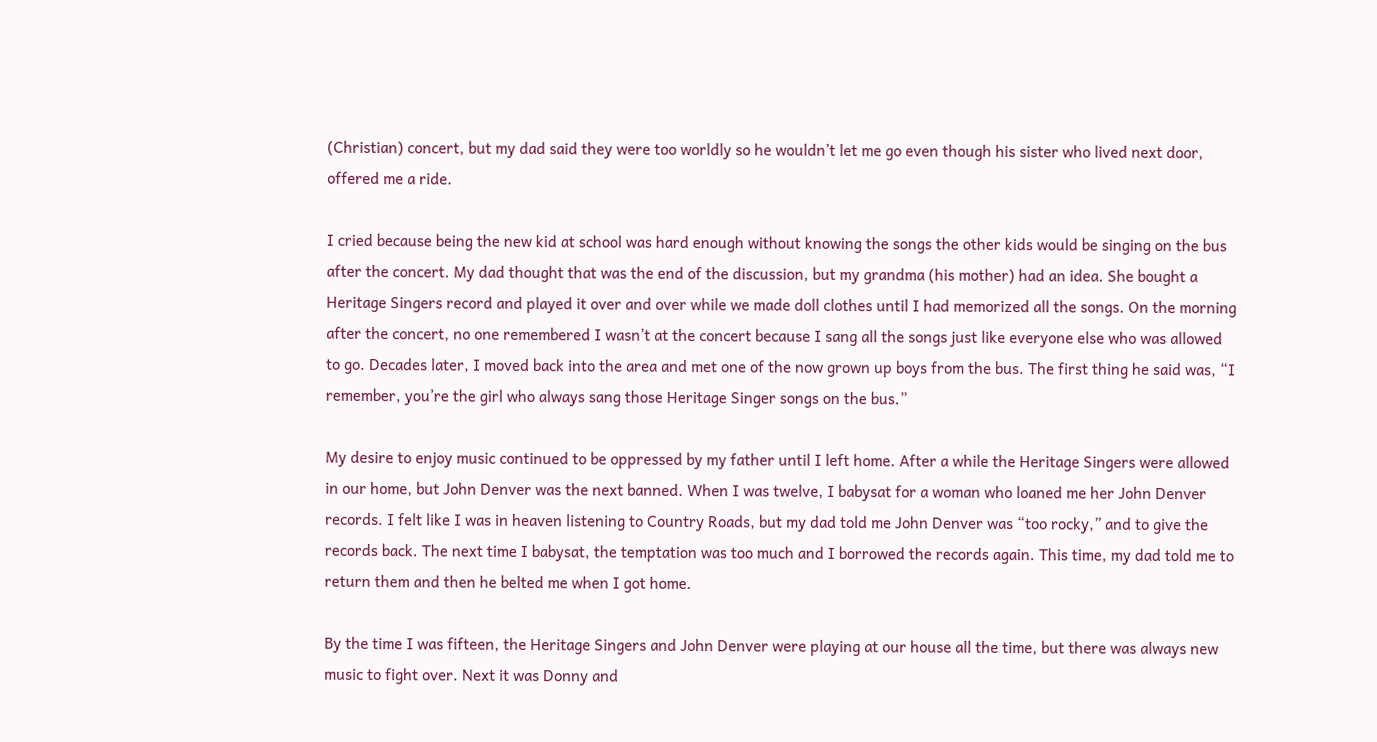(Christian) concert, but my dad said they were too worldly so he wouldn’t let me go even though his sister who lived next door, offered me a ride.

I cried because being the new kid at school was hard enough without knowing the songs the other kids would be singing on the bus after the concert. My dad thought that was the end of the discussion, but my grandma (his mother) had an idea. She bought a Heritage Singers record and played it over and over while we made doll clothes until I had memorized all the songs. On the morning after the concert, no one remembered I wasn’t at the concert because I sang all the songs just like everyone else who was allowed to go. Decades later, I moved back into the area and met one of the now grown up boys from the bus. The first thing he said was, “I remember, you’re the girl who always sang those Heritage Singer songs on the bus.”

My desire to enjoy music continued to be oppressed by my father until I left home. After a while the Heritage Singers were allowed in our home, but John Denver was the next banned. When I was twelve, I babysat for a woman who loaned me her John Denver records. I felt like I was in heaven listening to Country Roads, but my dad told me John Denver was “too rocky,” and to give the records back. The next time I babysat, the temptation was too much and I borrowed the records again. This time, my dad told me to return them and then he belted me when I got home.

By the time I was fifteen, the Heritage Singers and John Denver were playing at our house all the time, but there was always new music to fight over. Next it was Donny and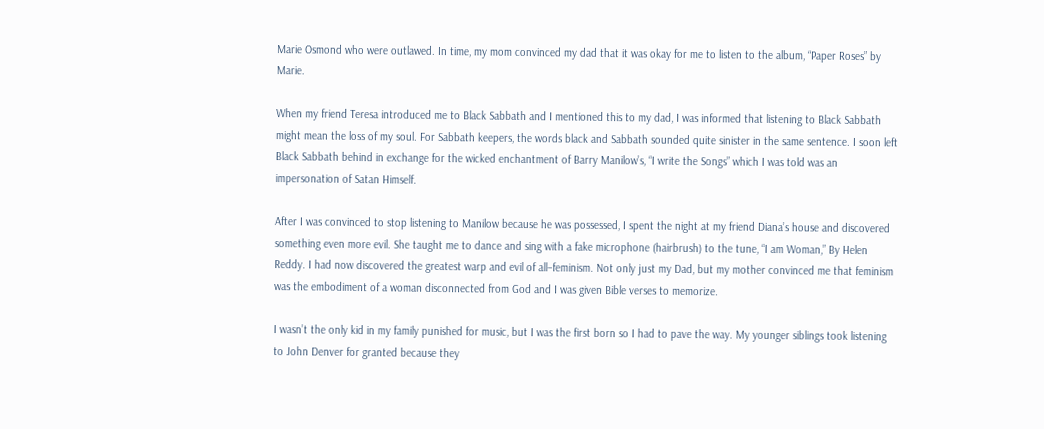Marie Osmond who were outlawed. In time, my mom convinced my dad that it was okay for me to listen to the album, “Paper Roses” by Marie.

When my friend Teresa introduced me to Black Sabbath and I mentioned this to my dad, I was informed that listening to Black Sabbath might mean the loss of my soul. For Sabbath keepers, the words black and Sabbath sounded quite sinister in the same sentence. I soon left Black Sabbath behind in exchange for the wicked enchantment of Barry Manilow’s, “I write the Songs” which I was told was an impersonation of Satan Himself.

After I was convinced to stop listening to Manilow because he was possessed, I spent the night at my friend Diana’s house and discovered something even more evil. She taught me to dance and sing with a fake microphone (hairbrush) to the tune, “I am Woman,” By Helen Reddy. I had now discovered the greatest warp and evil of all–feminism. Not only just my Dad, but my mother convinced me that feminism was the embodiment of a woman disconnected from God and I was given Bible verses to memorize.

I wasn’t the only kid in my family punished for music, but I was the first born so I had to pave the way. My younger siblings took listening to John Denver for granted because they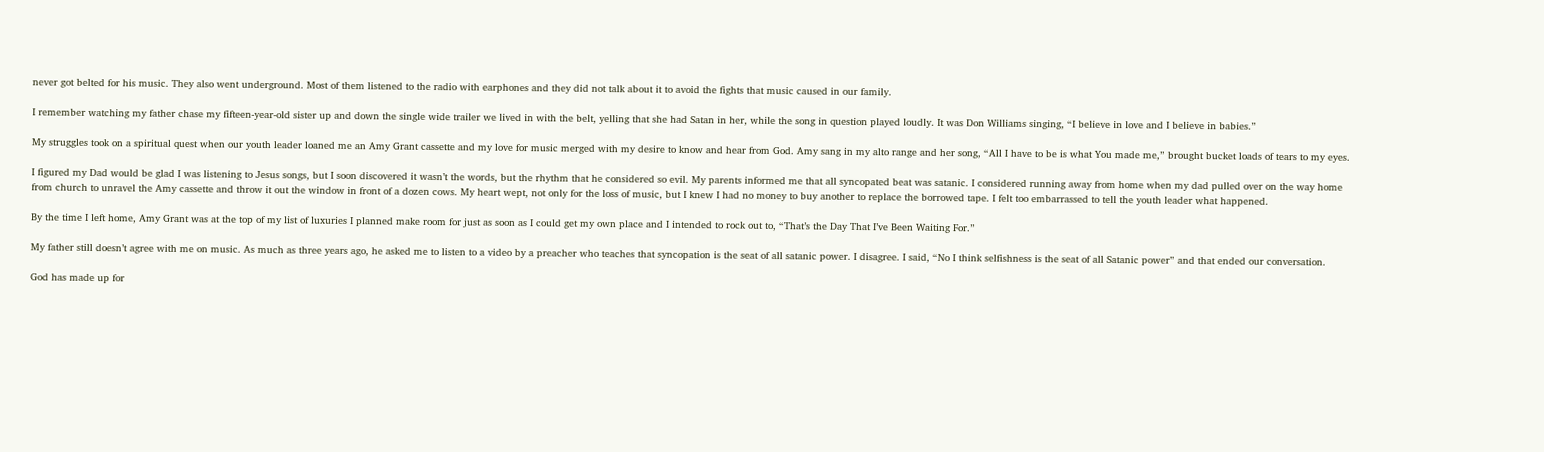never got belted for his music. They also went underground. Most of them listened to the radio with earphones and they did not talk about it to avoid the fights that music caused in our family.

I remember watching my father chase my fifteen-year-old sister up and down the single wide trailer we lived in with the belt, yelling that she had Satan in her, while the song in question played loudly. It was Don Williams singing, “I believe in love and I believe in babies.”

My struggles took on a spiritual quest when our youth leader loaned me an Amy Grant cassette and my love for music merged with my desire to know and hear from God. Amy sang in my alto range and her song, “All I have to be is what You made me,” brought bucket loads of tears to my eyes.

I figured my Dad would be glad I was listening to Jesus songs, but I soon discovered it wasn’t the words, but the rhythm that he considered so evil. My parents informed me that all syncopated beat was satanic. I considered running away from home when my dad pulled over on the way home from church to unravel the Amy cassette and throw it out the window in front of a dozen cows. My heart wept, not only for the loss of music, but I knew I had no money to buy another to replace the borrowed tape. I felt too embarrassed to tell the youth leader what happened.

By the time I left home, Amy Grant was at the top of my list of luxuries I planned make room for just as soon as I could get my own place and I intended to rock out to, “That’s the Day That I’ve Been Waiting For.”

My father still doesn’t agree with me on music. As much as three years ago, he asked me to listen to a video by a preacher who teaches that syncopation is the seat of all satanic power. I disagree. I said, “No I think selfishness is the seat of all Satanic power” and that ended our conversation.

God has made up for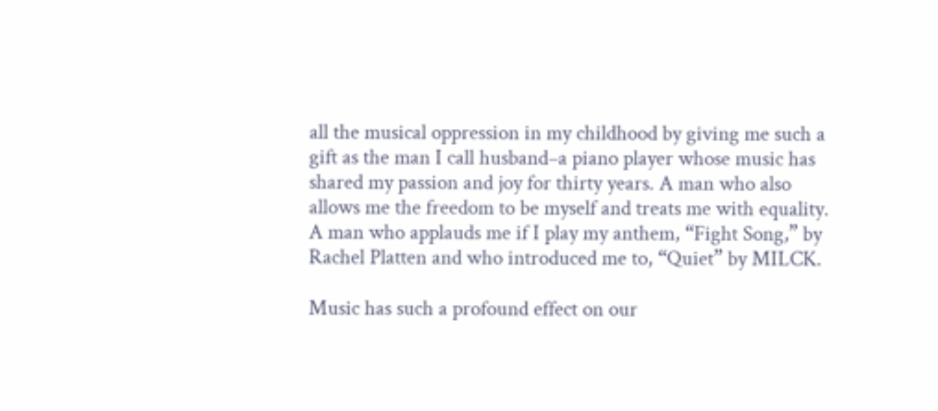all the musical oppression in my childhood by giving me such a gift as the man I call husband–a piano player whose music has shared my passion and joy for thirty years. A man who also allows me the freedom to be myself and treats me with equality.  A man who applauds me if I play my anthem, “Fight Song,” by Rachel Platten and who introduced me to, “Quiet” by MILCK.

Music has such a profound effect on our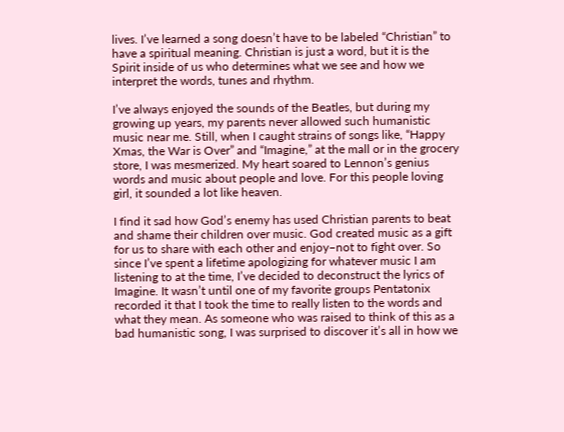lives. I’ve learned a song doesn’t have to be labeled “Christian” to have a spiritual meaning. Christian is just a word, but it is the Spirit inside of us who determines what we see and how we interpret the words, tunes and rhythm.

I’ve always enjoyed the sounds of the Beatles, but during my growing up years, my parents never allowed such humanistic music near me. Still, when I caught strains of songs like, “Happy Xmas, the War is Over” and “Imagine,” at the mall or in the grocery store, I was mesmerized. My heart soared to Lennon’s genius words and music about people and love. For this people loving girl, it sounded a lot like heaven.

I find it sad how God’s enemy has used Christian parents to beat and shame their children over music. God created music as a gift for us to share with each other and enjoy–not to fight over. So since I’ve spent a lifetime apologizing for whatever music I am listening to at the time, I’ve decided to deconstruct the lyrics of Imagine. It wasn’t until one of my favorite groups Pentatonix recorded it that I took the time to really listen to the words and what they mean. As someone who was raised to think of this as a bad humanistic song, I was surprised to discover it’s all in how we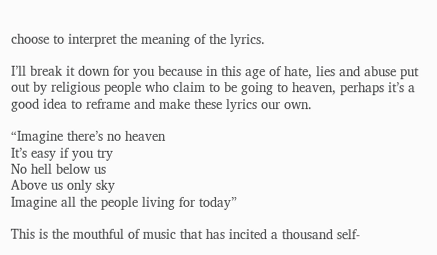choose to interpret the meaning of the lyrics.

I’ll break it down for you because in this age of hate, lies and abuse put out by religious people who claim to be going to heaven, perhaps it’s a good idea to reframe and make these lyrics our own.

“Imagine there’s no heaven
It’s easy if you try
No hell below us
Above us only sky
Imagine all the people living for today”

This is the mouthful of music that has incited a thousand self-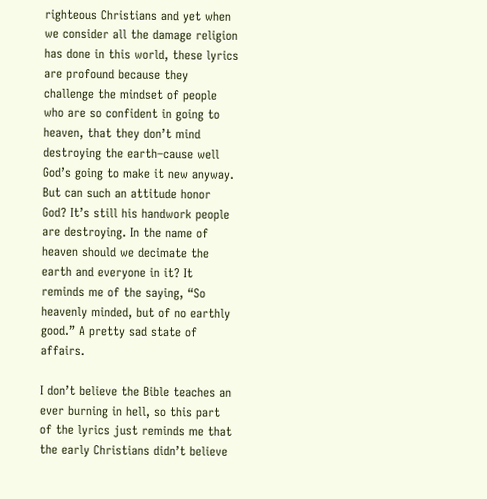righteous Christians and yet when we consider all the damage religion has done in this world, these lyrics are profound because they challenge the mindset of people who are so confident in going to heaven, that they don’t mind destroying the earth–cause well God’s going to make it new anyway. But can such an attitude honor God? It’s still his handwork people are destroying. In the name of heaven should we decimate the earth and everyone in it? It reminds me of the saying, “So heavenly minded, but of no earthly good.” A pretty sad state of affairs.

I don’t believe the Bible teaches an ever burning in hell, so this part of the lyrics just reminds me that the early Christians didn’t believe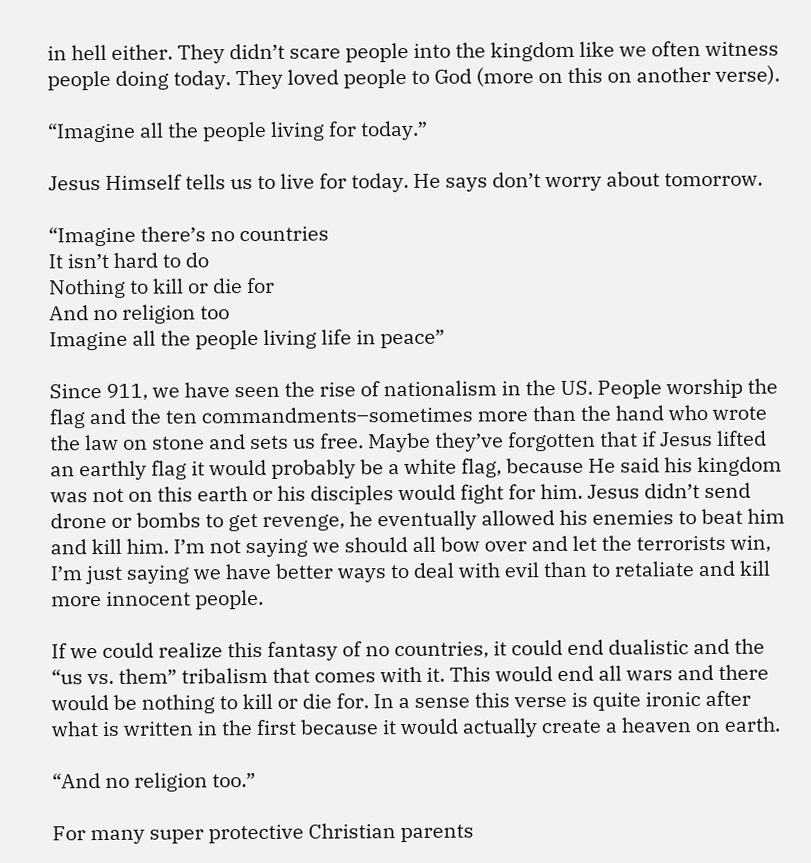in hell either. They didn’t scare people into the kingdom like we often witness people doing today. They loved people to God (more on this on another verse).

“Imagine all the people living for today.”

Jesus Himself tells us to live for today. He says don’t worry about tomorrow.

“Imagine there’s no countries
It isn’t hard to do
Nothing to kill or die for
And no religion too
Imagine all the people living life in peace”

Since 911, we have seen the rise of nationalism in the US. People worship the flag and the ten commandments–sometimes more than the hand who wrote the law on stone and sets us free. Maybe they’ve forgotten that if Jesus lifted an earthly flag it would probably be a white flag, because He said his kingdom was not on this earth or his disciples would fight for him. Jesus didn’t send drone or bombs to get revenge, he eventually allowed his enemies to beat him and kill him. I’m not saying we should all bow over and let the terrorists win, I’m just saying we have better ways to deal with evil than to retaliate and kill more innocent people.

If we could realize this fantasy of no countries, it could end dualistic and the “us vs. them” tribalism that comes with it. This would end all wars and there would be nothing to kill or die for. In a sense this verse is quite ironic after what is written in the first because it would actually create a heaven on earth.

“And no religion too.”

For many super protective Christian parents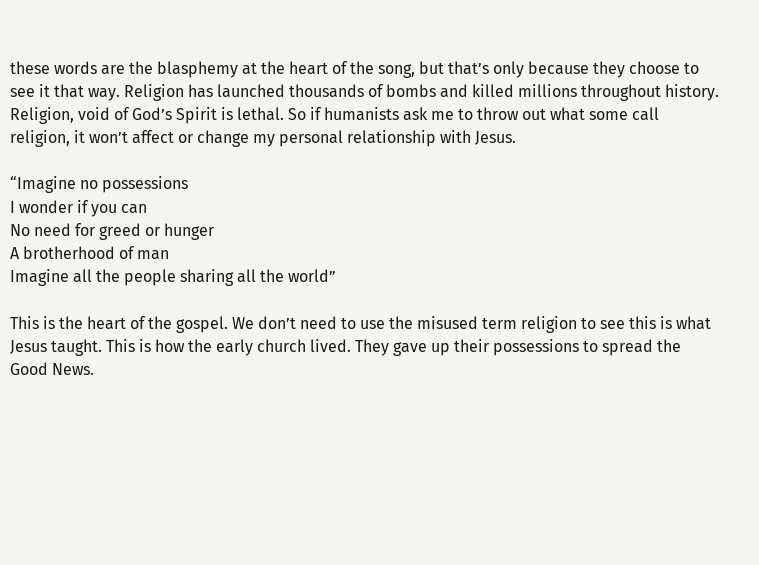these words are the blasphemy at the heart of the song, but that’s only because they choose to see it that way. Religion has launched thousands of bombs and killed millions throughout history. Religion, void of God’s Spirit is lethal. So if humanists ask me to throw out what some call religion, it won’t affect or change my personal relationship with Jesus.

“Imagine no possessions
I wonder if you can
No need for greed or hunger
A brotherhood of man
Imagine all the people sharing all the world”

This is the heart of the gospel. We don’t need to use the misused term religion to see this is what Jesus taught. This is how the early church lived. They gave up their possessions to spread the Good News.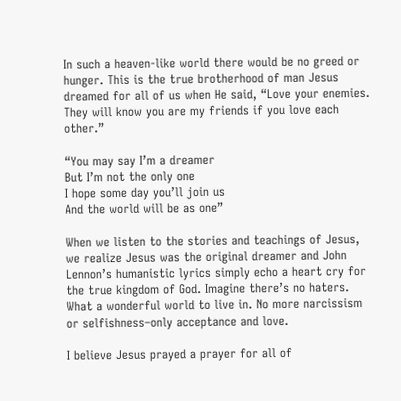In such a heaven-like world there would be no greed or hunger. This is the true brotherhood of man Jesus dreamed for all of us when He said, “Love your enemies. They will know you are my friends if you love each other.”

“You may say I’m a dreamer
But I’m not the only one
I hope some day you’ll join us
And the world will be as one”

When we listen to the stories and teachings of Jesus, we realize Jesus was the original dreamer and John Lennon’s humanistic lyrics simply echo a heart cry for the true kingdom of God. Imagine there’s no haters. What a wonderful world to live in. No more narcissism or selfishness–only acceptance and love.

I believe Jesus prayed a prayer for all of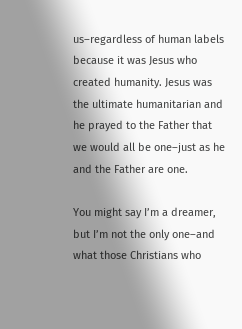us–regardless of human labels because it was Jesus who created humanity. Jesus was the ultimate humanitarian and he prayed to the Father that we would all be one–just as he and the Father are one.

You might say I’m a dreamer, but I’m not the only one–and what those Christians who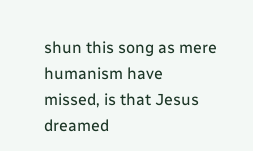shun this song as mere humanism have missed, is that Jesus dreamed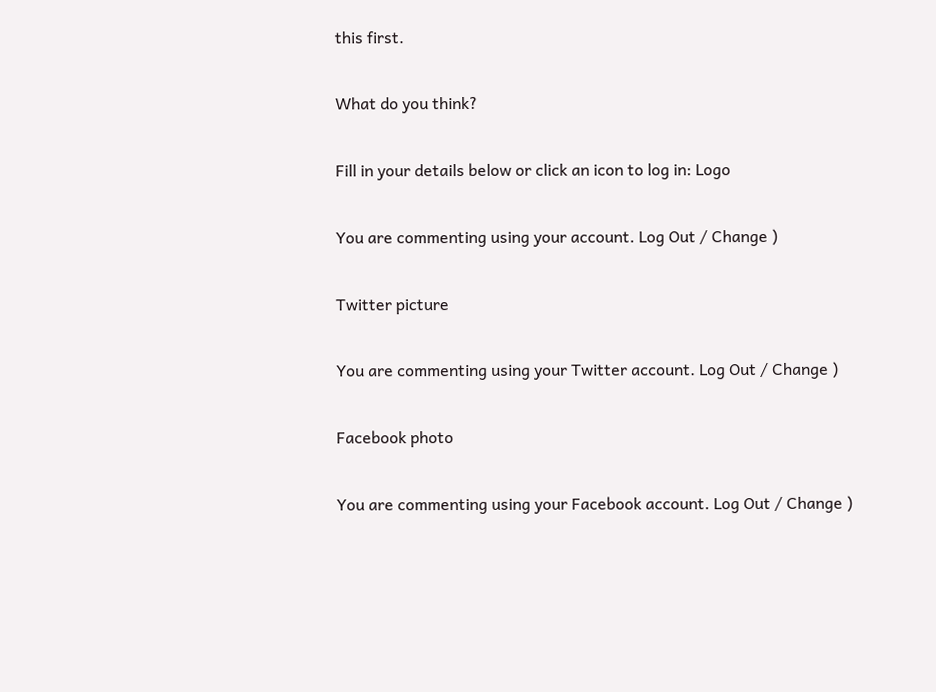this first.

What do you think?

Fill in your details below or click an icon to log in: Logo

You are commenting using your account. Log Out / Change )

Twitter picture

You are commenting using your Twitter account. Log Out / Change )

Facebook photo

You are commenting using your Facebook account. Log Out / Change )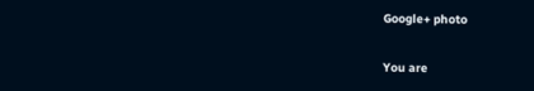Google+ photo

You are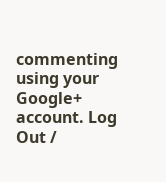commenting using your Google+ account. Log Out /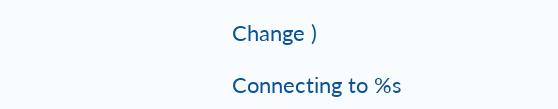Change )

Connecting to %s